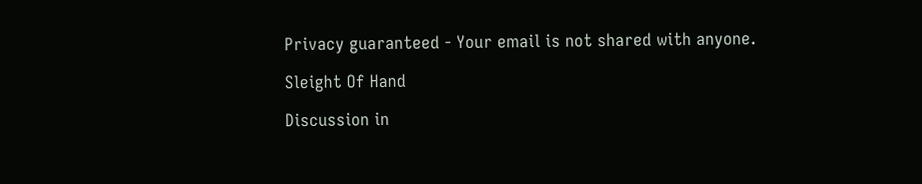Privacy guaranteed - Your email is not shared with anyone.

Sleight Of Hand

Discussion in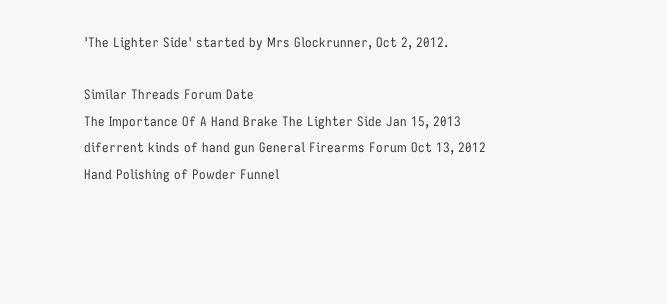'The Lighter Side' started by Mrs Glockrunner, Oct 2, 2012.

Similar Threads Forum Date
The Importance Of A Hand Brake The Lighter Side Jan 15, 2013
diferrent kinds of hand gun General Firearms Forum Oct 13, 2012
Hand Polishing of Powder Funnel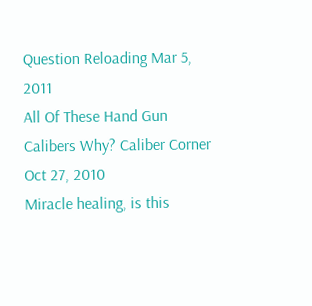Question Reloading Mar 5, 2011
All Of These Hand Gun Calibers Why? Caliber Corner Oct 27, 2010
Miracle healing, is this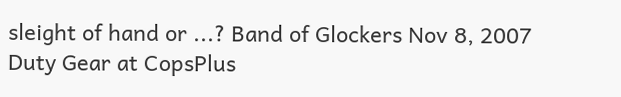sleight of hand or ...? Band of Glockers Nov 8, 2007
Duty Gear at CopsPlus